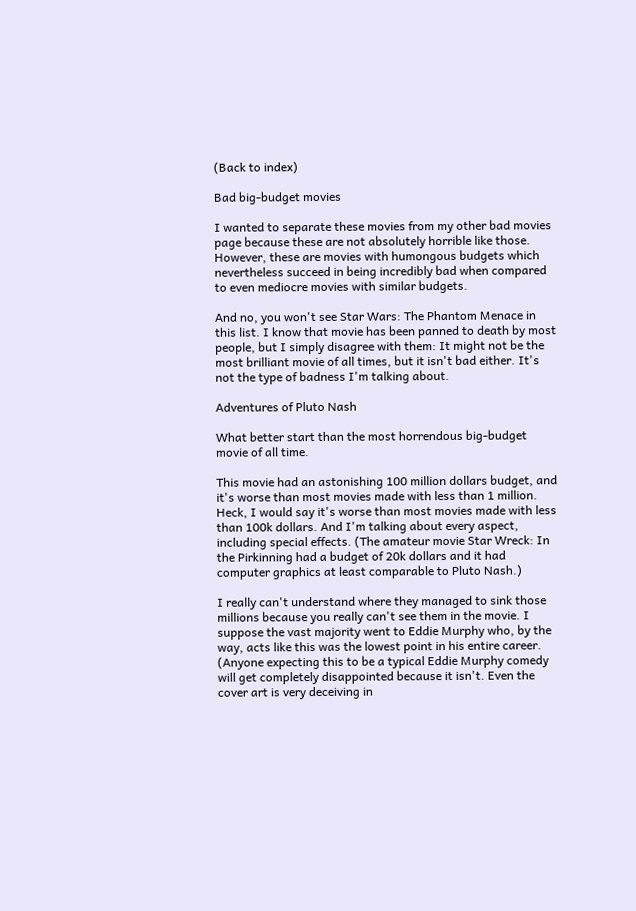(Back to index)

Bad big-budget movies

I wanted to separate these movies from my other bad movies page because these are not absolutely horrible like those. However, these are movies with humongous budgets which nevertheless succeed in being incredibly bad when compared to even mediocre movies with similar budgets.

And no, you won't see Star Wars: The Phantom Menace in this list. I know that movie has been panned to death by most people, but I simply disagree with them: It might not be the most brilliant movie of all times, but it isn't bad either. It's not the type of badness I'm talking about.

Adventures of Pluto Nash

What better start than the most horrendous big-budget movie of all time.

This movie had an astonishing 100 million dollars budget, and it's worse than most movies made with less than 1 million. Heck, I would say it's worse than most movies made with less than 100k dollars. And I'm talking about every aspect, including special effects. (The amateur movie Star Wreck: In the Pirkinning had a budget of 20k dollars and it had computer graphics at least comparable to Pluto Nash.)

I really can't understand where they managed to sink those millions because you really can't see them in the movie. I suppose the vast majority went to Eddie Murphy who, by the way, acts like this was the lowest point in his entire career. (Anyone expecting this to be a typical Eddie Murphy comedy will get completely disappointed because it isn't. Even the cover art is very deceiving in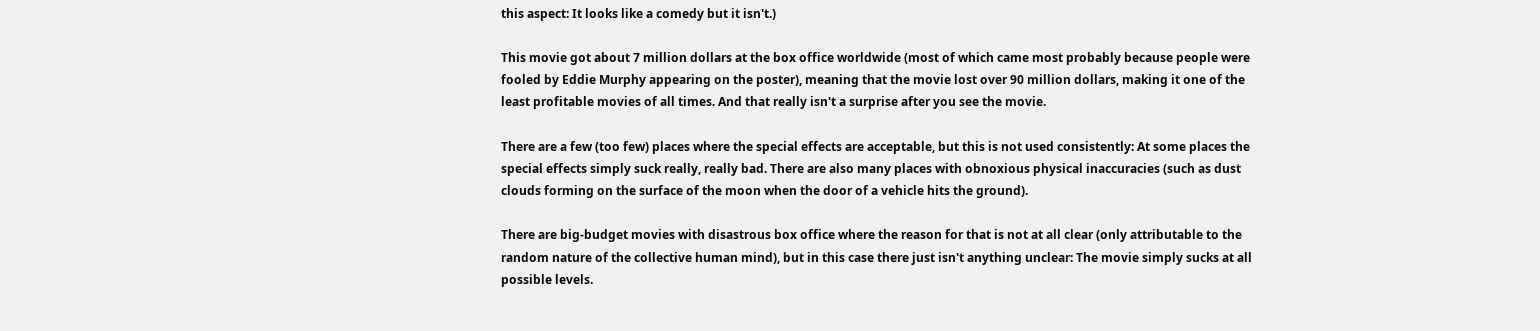this aspect: It looks like a comedy but it isn't.)

This movie got about 7 million dollars at the box office worldwide (most of which came most probably because people were fooled by Eddie Murphy appearing on the poster), meaning that the movie lost over 90 million dollars, making it one of the least profitable movies of all times. And that really isn't a surprise after you see the movie.

There are a few (too few) places where the special effects are acceptable, but this is not used consistently: At some places the special effects simply suck really, really bad. There are also many places with obnoxious physical inaccuracies (such as dust clouds forming on the surface of the moon when the door of a vehicle hits the ground).

There are big-budget movies with disastrous box office where the reason for that is not at all clear (only attributable to the random nature of the collective human mind), but in this case there just isn't anything unclear: The movie simply sucks at all possible levels.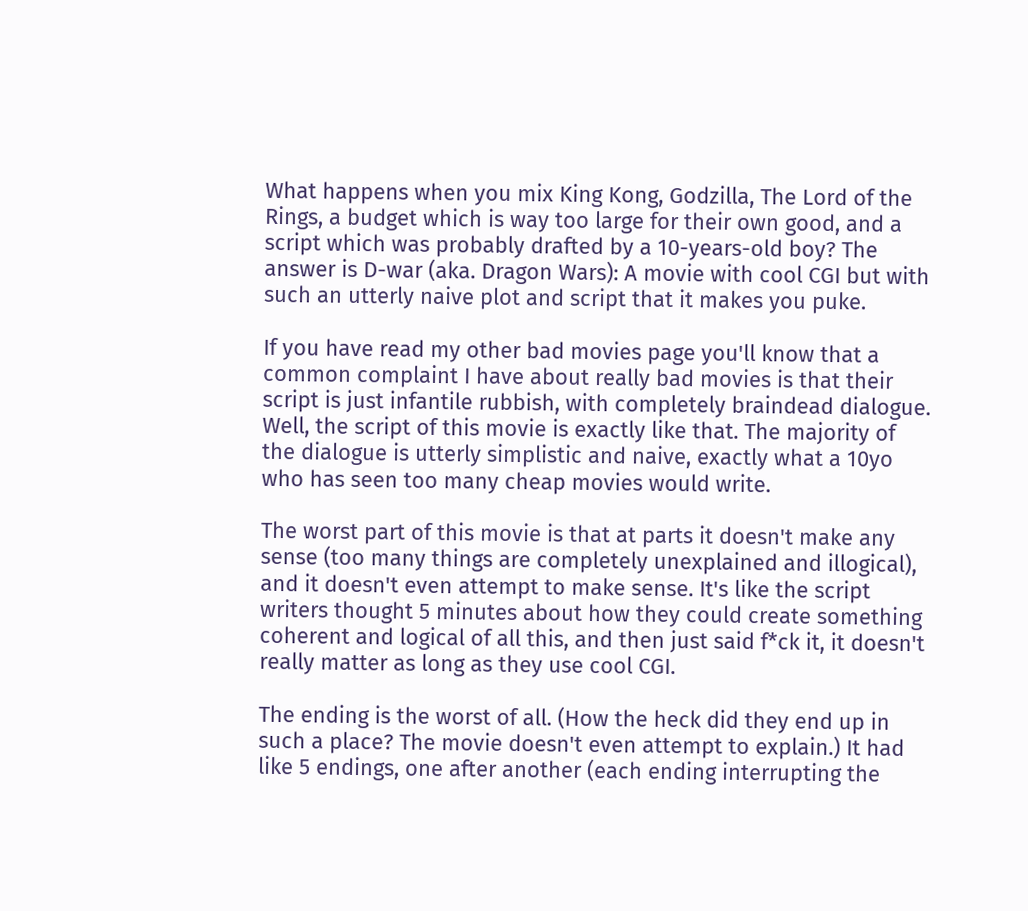What happens when you mix King Kong, Godzilla, The Lord of the Rings, a budget which is way too large for their own good, and a script which was probably drafted by a 10-years-old boy? The answer is D-war (aka. Dragon Wars): A movie with cool CGI but with such an utterly naive plot and script that it makes you puke.

If you have read my other bad movies page you'll know that a common complaint I have about really bad movies is that their script is just infantile rubbish, with completely braindead dialogue. Well, the script of this movie is exactly like that. The majority of the dialogue is utterly simplistic and naive, exactly what a 10yo who has seen too many cheap movies would write.

The worst part of this movie is that at parts it doesn't make any sense (too many things are completely unexplained and illogical), and it doesn't even attempt to make sense. It's like the script writers thought 5 minutes about how they could create something coherent and logical of all this, and then just said f*ck it, it doesn't really matter as long as they use cool CGI.

The ending is the worst of all. (How the heck did they end up in such a place? The movie doesn't even attempt to explain.) It had like 5 endings, one after another (each ending interrupting the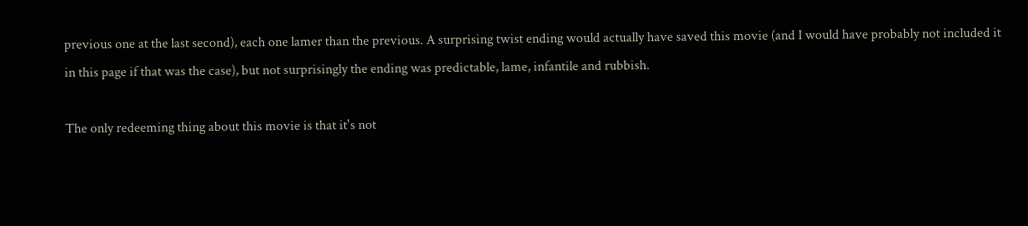previous one at the last second), each one lamer than the previous. A surprising twist ending would actually have saved this movie (and I would have probably not included it in this page if that was the case), but not surprisingly the ending was predictable, lame, infantile and rubbish.

The only redeeming thing about this movie is that it's not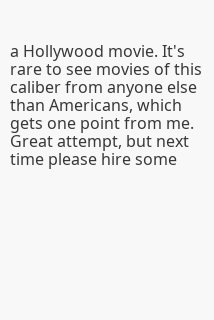a Hollywood movie. It's rare to see movies of this caliber from anyone else than Americans, which gets one point from me. Great attempt, but next time please hire some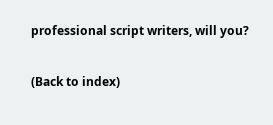professional script writers, will you?

(Back to index)